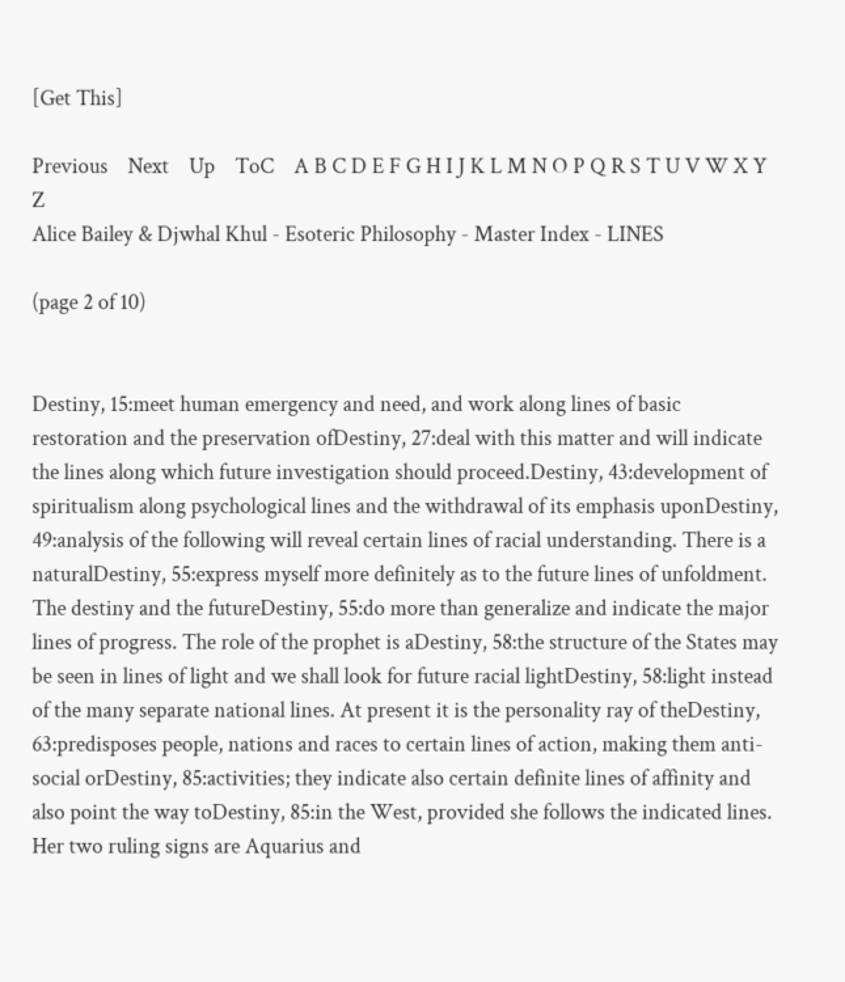[Get This]

Previous    Next    Up    ToC    A B C D E F G H I J K L M N O P Q R S T U V W X Y Z
Alice Bailey & Djwhal Khul - Esoteric Philosophy - Master Index - LINES

(page 2 of 10)


Destiny, 15:meet human emergency and need, and work along lines of basic restoration and the preservation ofDestiny, 27:deal with this matter and will indicate the lines along which future investigation should proceed.Destiny, 43:development of spiritualism along psychological lines and the withdrawal of its emphasis uponDestiny, 49:analysis of the following will reveal certain lines of racial understanding. There is a naturalDestiny, 55:express myself more definitely as to the future lines of unfoldment. The destiny and the futureDestiny, 55:do more than generalize and indicate the major lines of progress. The role of the prophet is aDestiny, 58:the structure of the States may be seen in lines of light and we shall look for future racial lightDestiny, 58:light instead of the many separate national lines. At present it is the personality ray of theDestiny, 63:predisposes people, nations and races to certain lines of action, making them anti-social orDestiny, 85:activities; they indicate also certain definite lines of affinity and also point the way toDestiny, 85:in the West, provided she follows the indicated lines. Her two ruling signs are Aquarius and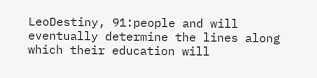LeoDestiny, 91:people and will eventually determine the lines along which their education will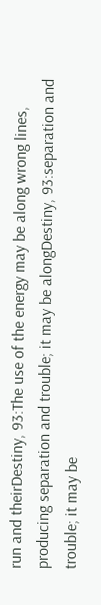run and theirDestiny, 93:The use of the energy may be along wrong lines, producing separation and trouble; it may be alongDestiny, 93:separation and trouble; it may be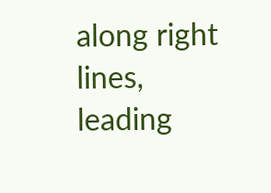along right lines, leading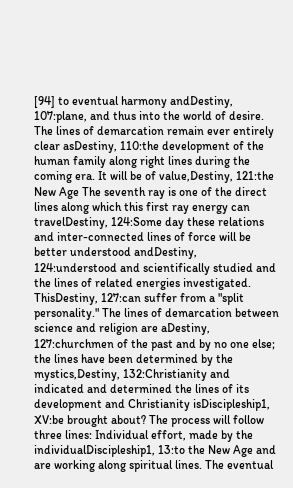[94] to eventual harmony andDestiny, 107:plane, and thus into the world of desire. The lines of demarcation remain ever entirely clear asDestiny, 110:the development of the human family along right lines during the coming era. It will be of value,Destiny, 121:the New Age The seventh ray is one of the direct lines along which this first ray energy can travelDestiny, 124:Some day these relations and inter-connected lines of force will be better understood andDestiny, 124:understood and scientifically studied and the lines of related energies investigated. ThisDestiny, 127:can suffer from a "split personality." The lines of demarcation between science and religion are aDestiny, 127:churchmen of the past and by no one else; the lines have been determined by the mystics,Destiny, 132:Christianity and indicated and determined the lines of its development and Christianity isDiscipleship1, XV:be brought about? The process will follow three lines: Individual effort, made by the individualDiscipleship1, 13:to the New Age and are working along spiritual lines. The eventual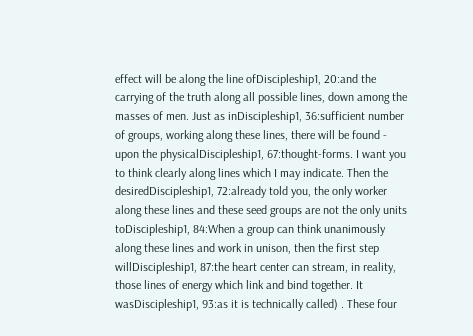effect will be along the line ofDiscipleship1, 20:and the carrying of the truth along all possible lines, down among the masses of men. Just as inDiscipleship1, 36:sufficient number of groups, working along these lines, there will be found - upon the physicalDiscipleship1, 67:thought-forms. I want you to think clearly along lines which I may indicate. Then the desiredDiscipleship1, 72:already told you, the only worker along these lines and these seed groups are not the only units toDiscipleship1, 84:When a group can think unanimously along these lines and work in unison, then the first step willDiscipleship1, 87:the heart center can stream, in reality, those lines of energy which link and bind together. It wasDiscipleship1, 93:as it is technically called) . These four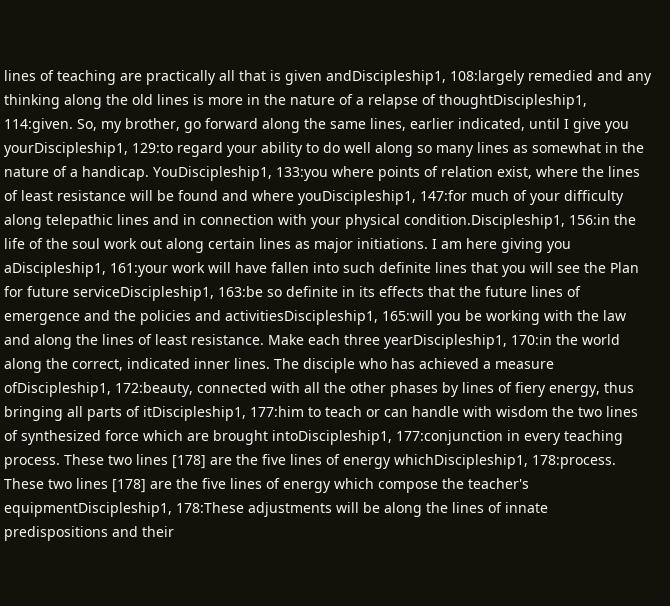lines of teaching are practically all that is given andDiscipleship1, 108:largely remedied and any thinking along the old lines is more in the nature of a relapse of thoughtDiscipleship1, 114:given. So, my brother, go forward along the same lines, earlier indicated, until I give you yourDiscipleship1, 129:to regard your ability to do well along so many lines as somewhat in the nature of a handicap. YouDiscipleship1, 133:you where points of relation exist, where the lines of least resistance will be found and where youDiscipleship1, 147:for much of your difficulty along telepathic lines and in connection with your physical condition.Discipleship1, 156:in the life of the soul work out along certain lines as major initiations. I am here giving you aDiscipleship1, 161:your work will have fallen into such definite lines that you will see the Plan for future serviceDiscipleship1, 163:be so definite in its effects that the future lines of emergence and the policies and activitiesDiscipleship1, 165:will you be working with the law and along the lines of least resistance. Make each three yearDiscipleship1, 170:in the world along the correct, indicated inner lines. The disciple who has achieved a measure ofDiscipleship1, 172:beauty, connected with all the other phases by lines of fiery energy, thus bringing all parts of itDiscipleship1, 177:him to teach or can handle with wisdom the two lines of synthesized force which are brought intoDiscipleship1, 177:conjunction in every teaching process. These two lines [178] are the five lines of energy whichDiscipleship1, 178:process. These two lines [178] are the five lines of energy which compose the teacher's equipmentDiscipleship1, 178:These adjustments will be along the lines of innate predispositions and their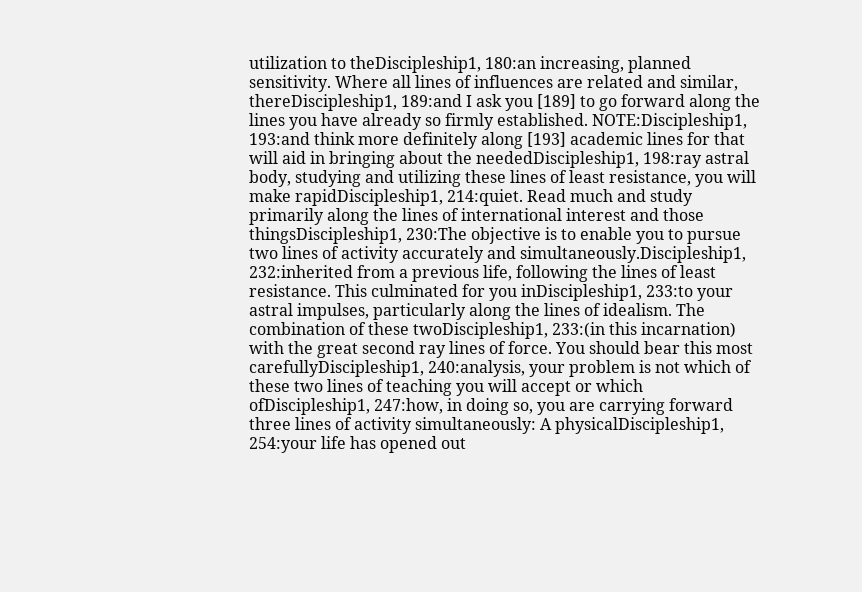utilization to theDiscipleship1, 180:an increasing, planned sensitivity. Where all lines of influences are related and similar, thereDiscipleship1, 189:and I ask you [189] to go forward along the lines you have already so firmly established. NOTE:Discipleship1, 193:and think more definitely along [193] academic lines for that will aid in bringing about the neededDiscipleship1, 198:ray astral body, studying and utilizing these lines of least resistance, you will make rapidDiscipleship1, 214:quiet. Read much and study primarily along the lines of international interest and those thingsDiscipleship1, 230:The objective is to enable you to pursue two lines of activity accurately and simultaneously.Discipleship1, 232:inherited from a previous life, following the lines of least resistance. This culminated for you inDiscipleship1, 233:to your astral impulses, particularly along the lines of idealism. The combination of these twoDiscipleship1, 233:(in this incarnation) with the great second ray lines of force. You should bear this most carefullyDiscipleship1, 240:analysis, your problem is not which of these two lines of teaching you will accept or which ofDiscipleship1, 247:how, in doing so, you are carrying forward three lines of activity simultaneously: A physicalDiscipleship1, 254:your life has opened out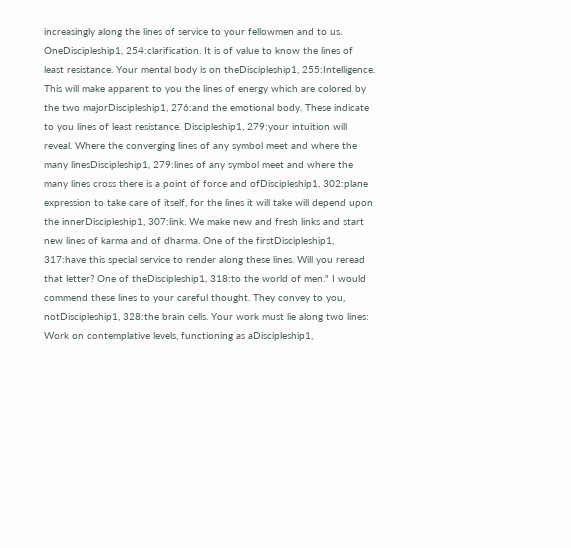increasingly along the lines of service to your fellowmen and to us. OneDiscipleship1, 254:clarification. It is of value to know the lines of least resistance. Your mental body is on theDiscipleship1, 255:Intelligence. This will make apparent to you the lines of energy which are colored by the two majorDiscipleship1, 276:and the emotional body. These indicate to you lines of least resistance. Discipleship1, 279:your intuition will reveal. Where the converging lines of any symbol meet and where the many linesDiscipleship1, 279:lines of any symbol meet and where the many lines cross there is a point of force and ofDiscipleship1, 302:plane expression to take care of itself, for the lines it will take will depend upon the innerDiscipleship1, 307:link. We make new and fresh links and start new lines of karma and of dharma. One of the firstDiscipleship1, 317:have this special service to render along these lines. Will you reread that letter? One of theDiscipleship1, 318:to the world of men." I would commend these lines to your careful thought. They convey to you, notDiscipleship1, 328:the brain cells. Your work must lie along two lines: Work on contemplative levels, functioning as aDiscipleship1,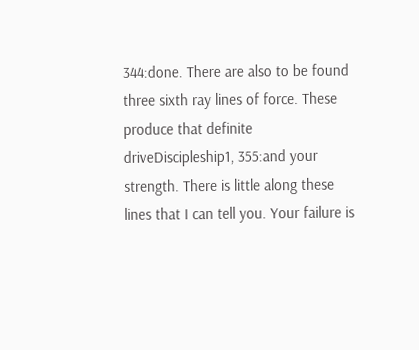344:done. There are also to be found three sixth ray lines of force. These produce that definite driveDiscipleship1, 355:and your strength. There is little along these lines that I can tell you. Your failure is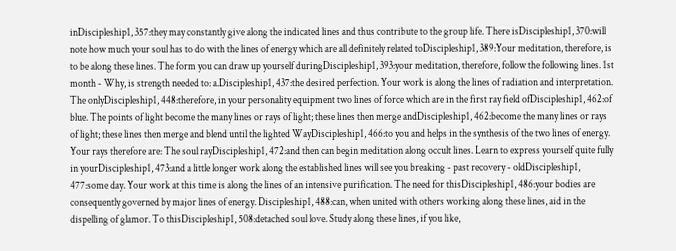inDiscipleship1, 357:they may constantly give along the indicated lines and thus contribute to the group life. There isDiscipleship1, 370:will note how much your soul has to do with the lines of energy which are all definitely related toDiscipleship1, 389:Your meditation, therefore, is to be along these lines. The form you can draw up yourself duringDiscipleship1, 393:your meditation, therefore, follow the following lines. 1st month - Why, is strength needed to: a.Discipleship1, 437:the desired perfection. Your work is along the lines of radiation and interpretation. The onlyDiscipleship1, 448:therefore, in your personality equipment two lines of force which are in the first ray field ofDiscipleship1, 462:of blue. The points of light become the many lines or rays of light; these lines then merge andDiscipleship1, 462:become the many lines or rays of light; these lines then merge and blend until the lighted WayDiscipleship1, 466:to you and helps in the synthesis of the two lines of energy. Your rays therefore are: The soul rayDiscipleship1, 472:and then can begin meditation along occult lines. Learn to express yourself quite fully in yourDiscipleship1, 473:and a little longer work along the established lines will see you breaking - past recovery - oldDiscipleship1, 477:some day. Your work at this time is along the lines of an intensive purification. The need for thisDiscipleship1, 486:your bodies are consequently governed by major lines of energy. Discipleship1, 488:can, when united with others working along these lines, aid in the dispelling of glamor. To thisDiscipleship1, 508:detached soul love. Study along these lines, if you like,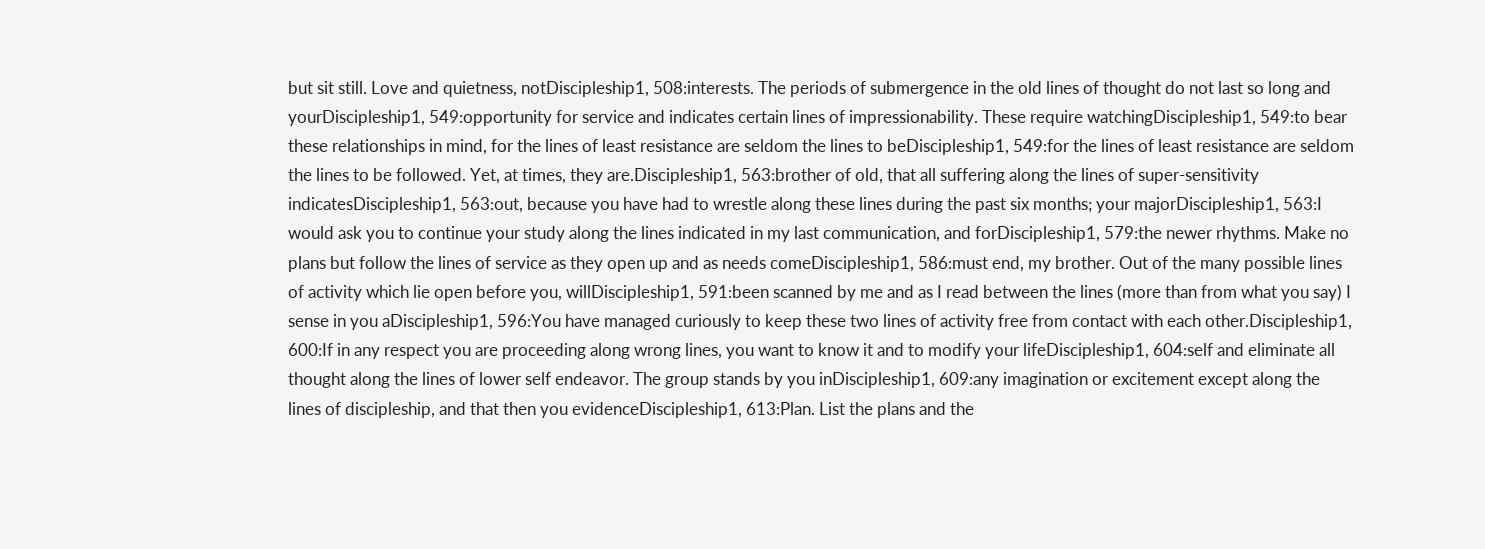but sit still. Love and quietness, notDiscipleship1, 508:interests. The periods of submergence in the old lines of thought do not last so long and yourDiscipleship1, 549:opportunity for service and indicates certain lines of impressionability. These require watchingDiscipleship1, 549:to bear these relationships in mind, for the lines of least resistance are seldom the lines to beDiscipleship1, 549:for the lines of least resistance are seldom the lines to be followed. Yet, at times, they are.Discipleship1, 563:brother of old, that all suffering along the lines of super-sensitivity indicatesDiscipleship1, 563:out, because you have had to wrestle along these lines during the past six months; your majorDiscipleship1, 563:I would ask you to continue your study along the lines indicated in my last communication, and forDiscipleship1, 579:the newer rhythms. Make no plans but follow the lines of service as they open up and as needs comeDiscipleship1, 586:must end, my brother. Out of the many possible lines of activity which lie open before you, willDiscipleship1, 591:been scanned by me and as I read between the lines (more than from what you say) I sense in you aDiscipleship1, 596:You have managed curiously to keep these two lines of activity free from contact with each other.Discipleship1, 600:If in any respect you are proceeding along wrong lines, you want to know it and to modify your lifeDiscipleship1, 604:self and eliminate all thought along the lines of lower self endeavor. The group stands by you inDiscipleship1, 609:any imagination or excitement except along the lines of discipleship, and that then you evidenceDiscipleship1, 613:Plan. List the plans and the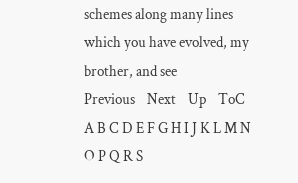schemes along many lines which you have evolved, my brother, and see
Previous    Next    Up    ToC    A B C D E F G H I J K L M N O P Q R S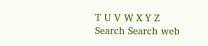T U V W X Y Z
Search Search web